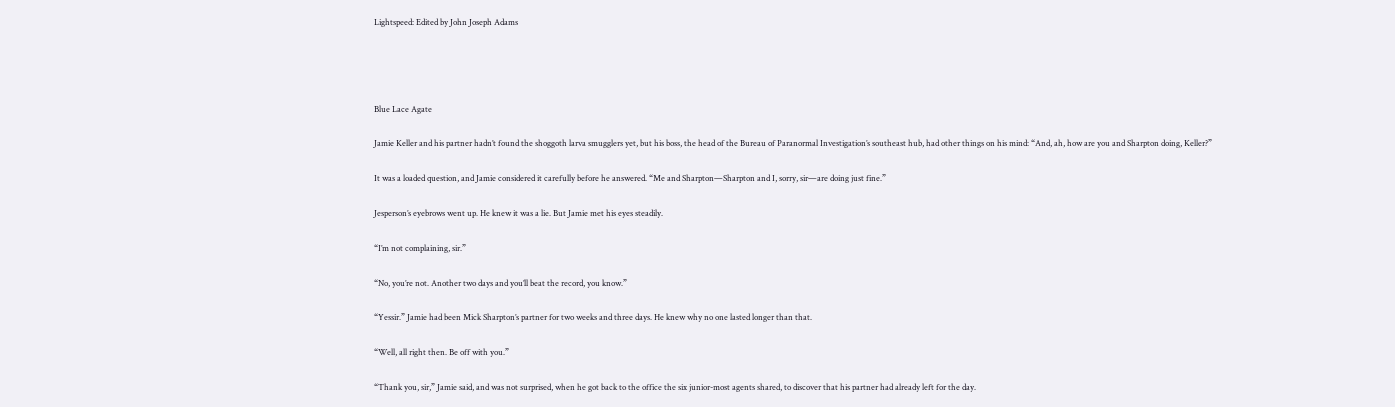Lightspeed: Edited by John Joseph Adams




Blue Lace Agate

Jamie Keller and his partner hadn’t found the shoggoth larva smugglers yet, but his boss, the head of the Bureau of Paranormal Investigation’s southeast hub, had other things on his mind: “And, ah, how are you and Sharpton doing, Keller?”

It was a loaded question, and Jamie considered it carefully before he answered. “Me and Sharpton—Sharpton and I, sorry, sir—are doing just fine.”

Jesperson’s eyebrows went up. He knew it was a lie. But Jamie met his eyes steadily.

“I’m not complaining, sir.”

“No, you’re not. Another two days and you’ll beat the record, you know.”

“Yessir.” Jamie had been Mick Sharpton’s partner for two weeks and three days. He knew why no one lasted longer than that.

“Well, all right then. Be off with you.”

“Thank you, sir,” Jamie said, and was not surprised, when he got back to the office the six junior-most agents shared, to discover that his partner had already left for the day.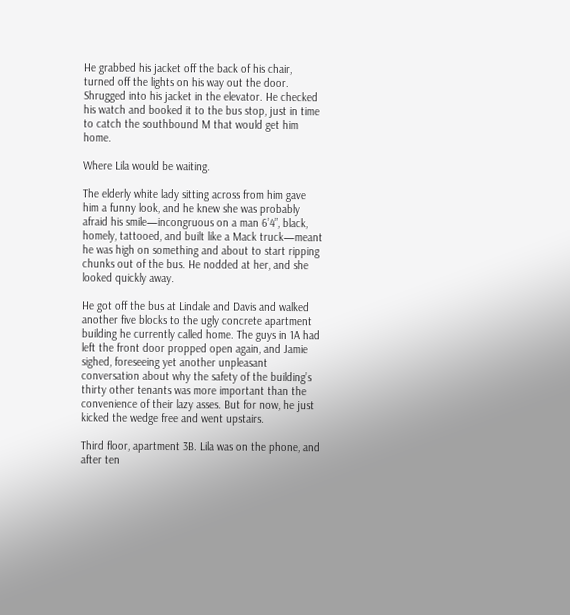He grabbed his jacket off the back of his chair, turned off the lights on his way out the door. Shrugged into his jacket in the elevator. He checked his watch and booked it to the bus stop, just in time to catch the southbound M that would get him home.

Where Lila would be waiting.

The elderly white lady sitting across from him gave him a funny look, and he knew she was probably afraid his smile—incongruous on a man 6’4”, black, homely, tattooed, and built like a Mack truck—meant he was high on something and about to start ripping chunks out of the bus. He nodded at her, and she looked quickly away.

He got off the bus at Lindale and Davis and walked another five blocks to the ugly concrete apartment building he currently called home. The guys in 1A had left the front door propped open again, and Jamie sighed, foreseeing yet another unpleasant conversation about why the safety of the building’s thirty other tenants was more important than the convenience of their lazy asses. But for now, he just kicked the wedge free and went upstairs.

Third floor, apartment 3B. Lila was on the phone, and after ten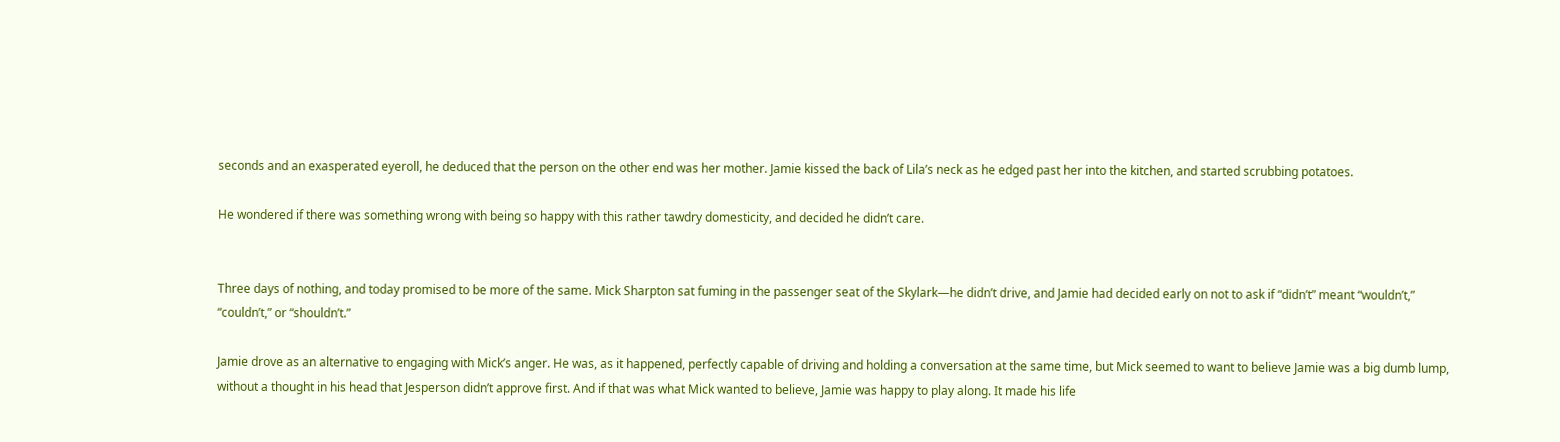seconds and an exasperated eyeroll, he deduced that the person on the other end was her mother. Jamie kissed the back of Lila’s neck as he edged past her into the kitchen, and started scrubbing potatoes.

He wondered if there was something wrong with being so happy with this rather tawdry domesticity, and decided he didn’t care.


Three days of nothing, and today promised to be more of the same. Mick Sharpton sat fuming in the passenger seat of the Skylark—he didn’t drive, and Jamie had decided early on not to ask if “didn’t” meant “wouldn’t,” “couldn’t,” or “shouldn’t.”

Jamie drove as an alternative to engaging with Mick’s anger. He was, as it happened, perfectly capable of driving and holding a conversation at the same time, but Mick seemed to want to believe Jamie was a big dumb lump, without a thought in his head that Jesperson didn’t approve first. And if that was what Mick wanted to believe, Jamie was happy to play along. It made his life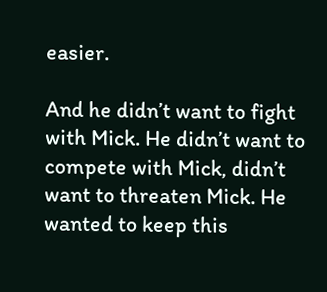easier.

And he didn’t want to fight with Mick. He didn’t want to compete with Mick, didn’t want to threaten Mick. He wanted to keep this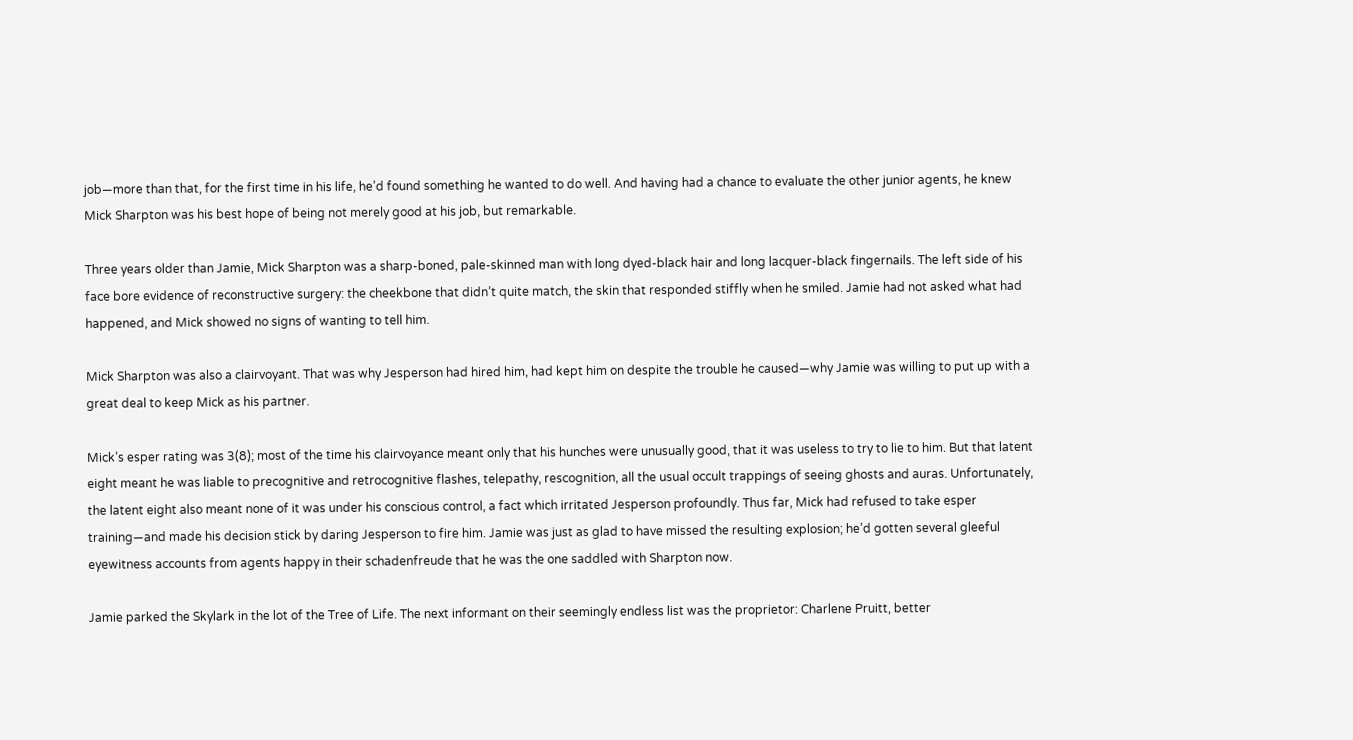job—more than that, for the first time in his life, he’d found something he wanted to do well. And having had a chance to evaluate the other junior agents, he knew Mick Sharpton was his best hope of being not merely good at his job, but remarkable.

Three years older than Jamie, Mick Sharpton was a sharp-boned, pale-skinned man with long dyed-black hair and long lacquer-black fingernails. The left side of his face bore evidence of reconstructive surgery: the cheekbone that didn’t quite match, the skin that responded stiffly when he smiled. Jamie had not asked what had happened, and Mick showed no signs of wanting to tell him.

Mick Sharpton was also a clairvoyant. That was why Jesperson had hired him, had kept him on despite the trouble he caused—why Jamie was willing to put up with a great deal to keep Mick as his partner.

Mick’s esper rating was 3(8); most of the time his clairvoyance meant only that his hunches were unusually good, that it was useless to try to lie to him. But that latent eight meant he was liable to precognitive and retrocognitive flashes, telepathy, rescognition, all the usual occult trappings of seeing ghosts and auras. Unfortunately, the latent eight also meant none of it was under his conscious control, a fact which irritated Jesperson profoundly. Thus far, Mick had refused to take esper training—and made his decision stick by daring Jesperson to fire him. Jamie was just as glad to have missed the resulting explosion; he’d gotten several gleeful eyewitness accounts from agents happy in their schadenfreude that he was the one saddled with Sharpton now.

Jamie parked the Skylark in the lot of the Tree of Life. The next informant on their seemingly endless list was the proprietor: Charlene Pruitt, better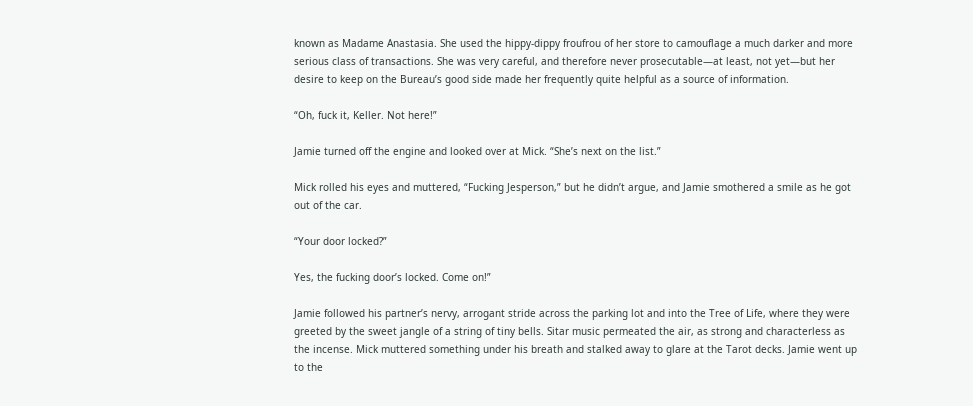known as Madame Anastasia. She used the hippy-dippy froufrou of her store to camouflage a much darker and more serious class of transactions. She was very careful, and therefore never prosecutable—at least, not yet—but her desire to keep on the Bureau’s good side made her frequently quite helpful as a source of information.

“Oh, fuck it, Keller. Not here!”

Jamie turned off the engine and looked over at Mick. “She’s next on the list.”

Mick rolled his eyes and muttered, “Fucking Jesperson,” but he didn’t argue, and Jamie smothered a smile as he got out of the car.

“Your door locked?”

Yes, the fucking door’s locked. Come on!”

Jamie followed his partner’s nervy, arrogant stride across the parking lot and into the Tree of Life, where they were greeted by the sweet jangle of a string of tiny bells. Sitar music permeated the air, as strong and characterless as the incense. Mick muttered something under his breath and stalked away to glare at the Tarot decks. Jamie went up to the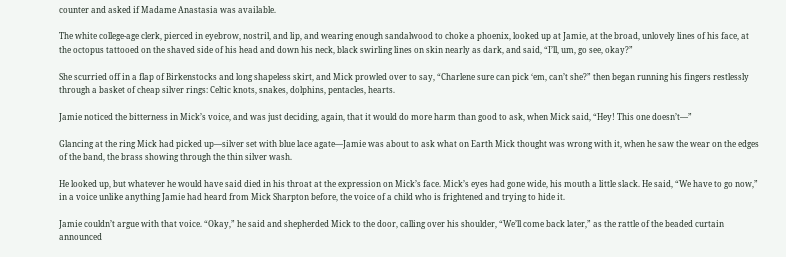counter and asked if Madame Anastasia was available.

The white college-age clerk, pierced in eyebrow, nostril, and lip, and wearing enough sandalwood to choke a phoenix, looked up at Jamie, at the broad, unlovely lines of his face, at the octopus tattooed on the shaved side of his head and down his neck, black swirling lines on skin nearly as dark, and said, “I’ll, um, go see, okay?”

She scurried off in a flap of Birkenstocks and long shapeless skirt, and Mick prowled over to say, “Charlene sure can pick ‘em, can’t she?” then began running his fingers restlessly through a basket of cheap silver rings: Celtic knots, snakes, dolphins, pentacles, hearts.

Jamie noticed the bitterness in Mick’s voice, and was just deciding, again, that it would do more harm than good to ask, when Mick said, “Hey! This one doesn’t—”

Glancing at the ring Mick had picked up—silver set with blue lace agate—Jamie was about to ask what on Earth Mick thought was wrong with it, when he saw the wear on the edges of the band, the brass showing through the thin silver wash.

He looked up, but whatever he would have said died in his throat at the expression on Mick’s face. Mick’s eyes had gone wide, his mouth a little slack. He said, “We have to go now,” in a voice unlike anything Jamie had heard from Mick Sharpton before, the voice of a child who is frightened and trying to hide it.

Jamie couldn’t argue with that voice. “Okay,” he said and shepherded Mick to the door, calling over his shoulder, “We’ll come back later,” as the rattle of the beaded curtain announced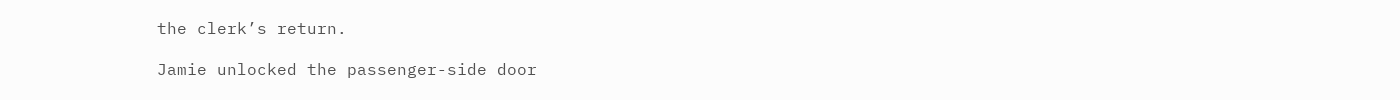the clerk’s return.

Jamie unlocked the passenger-side door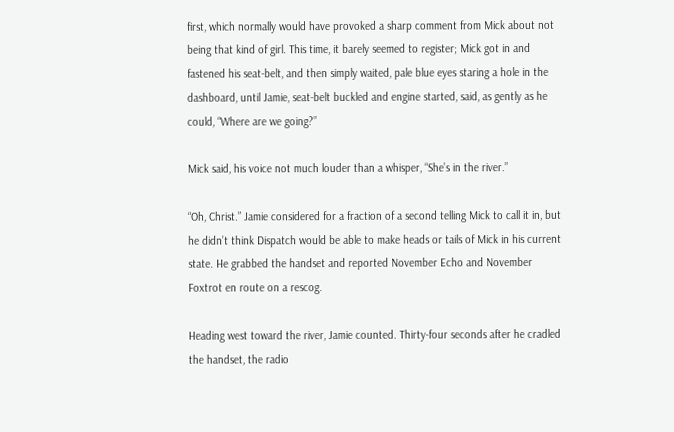first, which normally would have provoked a sharp comment from Mick about not being that kind of girl. This time, it barely seemed to register; Mick got in and fastened his seat-belt, and then simply waited, pale blue eyes staring a hole in the dashboard, until Jamie, seat-belt buckled and engine started, said, as gently as he could, “Where are we going?”

Mick said, his voice not much louder than a whisper, “She’s in the river.”

“Oh, Christ.” Jamie considered for a fraction of a second telling Mick to call it in, but he didn’t think Dispatch would be able to make heads or tails of Mick in his current state. He grabbed the handset and reported November Echo and November Foxtrot en route on a rescog.

Heading west toward the river, Jamie counted. Thirty-four seconds after he cradled the handset, the radio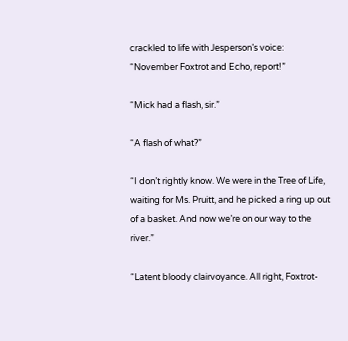crackled to life with Jesperson’s voice: “November Foxtrot and Echo, report!”

“Mick had a flash, sir.”

“A flash of what?”

“I don’t rightly know. We were in the Tree of Life, waiting for Ms. Pruitt, and he picked a ring up out of a basket. And now we’re on our way to the river.”

“Latent bloody clairvoyance. All right, Foxtrot-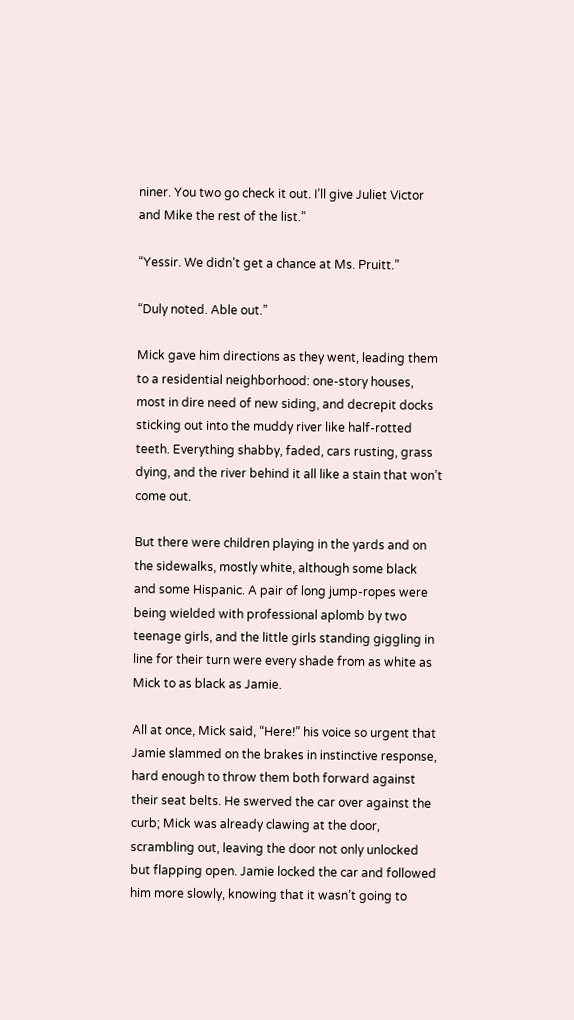niner. You two go check it out. I’ll give Juliet Victor and Mike the rest of the list.”

“Yessir. We didn’t get a chance at Ms. Pruitt.”

“Duly noted. Able out.”

Mick gave him directions as they went, leading them to a residential neighborhood: one-story houses, most in dire need of new siding, and decrepit docks sticking out into the muddy river like half-rotted teeth. Everything shabby, faded, cars rusting, grass dying, and the river behind it all like a stain that won’t come out.

But there were children playing in the yards and on the sidewalks, mostly white, although some black and some Hispanic. A pair of long jump-ropes were being wielded with professional aplomb by two teenage girls, and the little girls standing giggling in line for their turn were every shade from as white as Mick to as black as Jamie.

All at once, Mick said, “Here!” his voice so urgent that Jamie slammed on the brakes in instinctive response, hard enough to throw them both forward against their seat belts. He swerved the car over against the curb; Mick was already clawing at the door, scrambling out, leaving the door not only unlocked but flapping open. Jamie locked the car and followed him more slowly, knowing that it wasn’t going to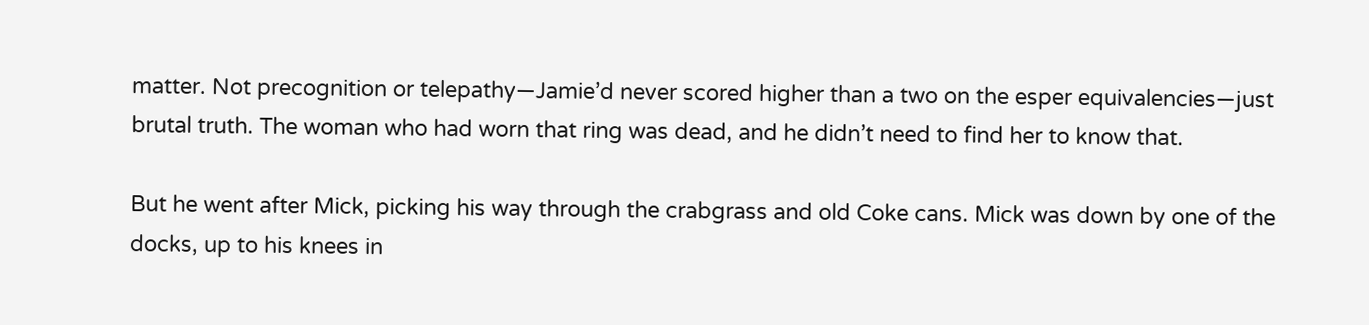matter. Not precognition or telepathy—Jamie’d never scored higher than a two on the esper equivalencies—just brutal truth. The woman who had worn that ring was dead, and he didn’t need to find her to know that.

But he went after Mick, picking his way through the crabgrass and old Coke cans. Mick was down by one of the docks, up to his knees in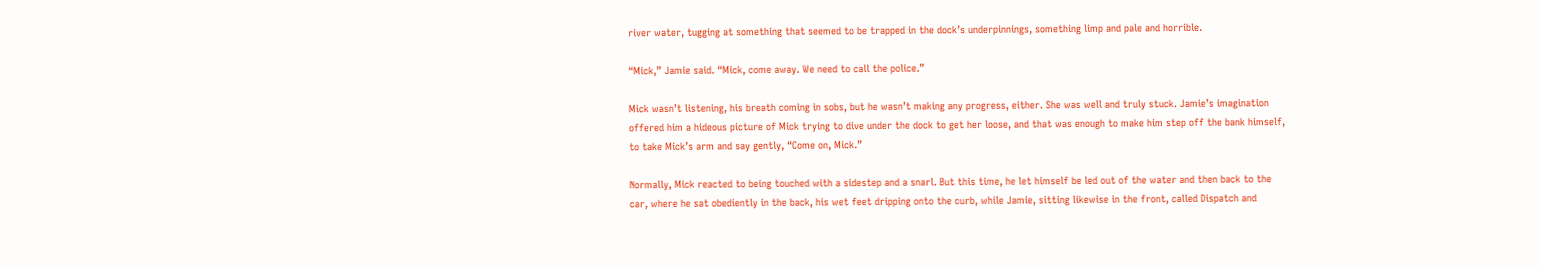river water, tugging at something that seemed to be trapped in the dock’s underpinnings, something limp and pale and horrible.

“Mick,” Jamie said. “Mick, come away. We need to call the police.”

Mick wasn’t listening, his breath coming in sobs, but he wasn’t making any progress, either. She was well and truly stuck. Jamie’s imagination offered him a hideous picture of Mick trying to dive under the dock to get her loose, and that was enough to make him step off the bank himself, to take Mick’s arm and say gently, “Come on, Mick.”

Normally, Mick reacted to being touched with a sidestep and a snarl. But this time, he let himself be led out of the water and then back to the car, where he sat obediently in the back, his wet feet dripping onto the curb, while Jamie, sitting likewise in the front, called Dispatch and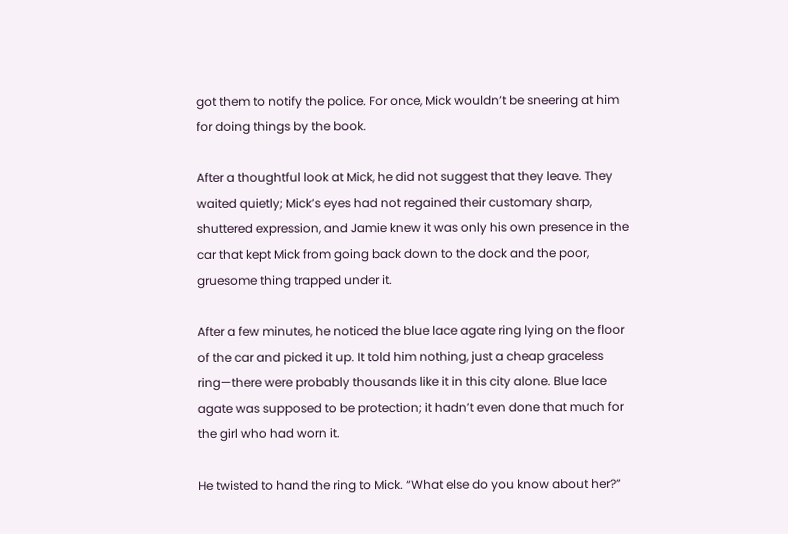got them to notify the police. For once, Mick wouldn’t be sneering at him for doing things by the book.

After a thoughtful look at Mick, he did not suggest that they leave. They waited quietly; Mick’s eyes had not regained their customary sharp, shuttered expression, and Jamie knew it was only his own presence in the car that kept Mick from going back down to the dock and the poor, gruesome thing trapped under it.

After a few minutes, he noticed the blue lace agate ring lying on the floor of the car and picked it up. It told him nothing, just a cheap graceless ring—there were probably thousands like it in this city alone. Blue lace agate was supposed to be protection; it hadn’t even done that much for the girl who had worn it.

He twisted to hand the ring to Mick. “What else do you know about her?”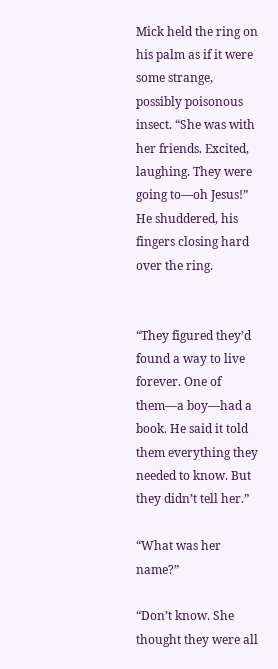Mick held the ring on his palm as if it were some strange, possibly poisonous insect. “She was with her friends. Excited, laughing. They were going to—oh Jesus!” He shuddered, his fingers closing hard over the ring.


“They figured they’d found a way to live forever. One of them—a boy—had a book. He said it told them everything they needed to know. But they didn’t tell her.”

“What was her name?”

“Don’t know. She thought they were all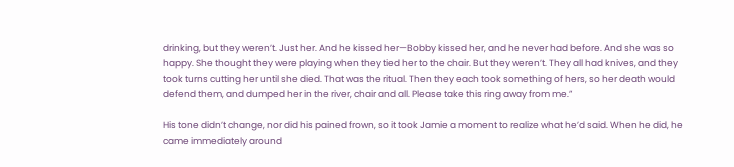drinking, but they weren’t. Just her. And he kissed her—Bobby kissed her, and he never had before. And she was so happy. She thought they were playing when they tied her to the chair. But they weren’t. They all had knives, and they took turns cutting her until she died. That was the ritual. Then they each took something of hers, so her death would defend them, and dumped her in the river, chair and all. Please take this ring away from me.”

His tone didn’t change, nor did his pained frown, so it took Jamie a moment to realize what he’d said. When he did, he came immediately around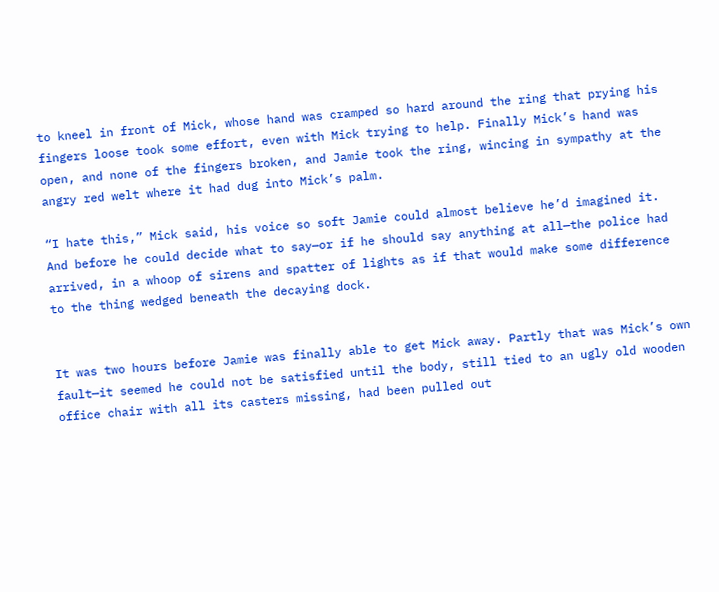to kneel in front of Mick, whose hand was cramped so hard around the ring that prying his fingers loose took some effort, even with Mick trying to help. Finally Mick’s hand was open, and none of the fingers broken, and Jamie took the ring, wincing in sympathy at the angry red welt where it had dug into Mick’s palm.

“I hate this,” Mick said, his voice so soft Jamie could almost believe he’d imagined it. And before he could decide what to say—or if he should say anything at all—the police had arrived, in a whoop of sirens and spatter of lights as if that would make some difference to the thing wedged beneath the decaying dock.


It was two hours before Jamie was finally able to get Mick away. Partly that was Mick’s own fault—it seemed he could not be satisfied until the body, still tied to an ugly old wooden office chair with all its casters missing, had been pulled out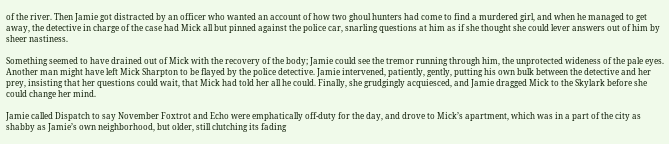of the river. Then Jamie got distracted by an officer who wanted an account of how two ghoul hunters had come to find a murdered girl, and when he managed to get away, the detective in charge of the case had Mick all but pinned against the police car, snarling questions at him as if she thought she could lever answers out of him by sheer nastiness.

Something seemed to have drained out of Mick with the recovery of the body; Jamie could see the tremor running through him, the unprotected wideness of the pale eyes. Another man might have left Mick Sharpton to be flayed by the police detective. Jamie intervened, patiently, gently, putting his own bulk between the detective and her prey, insisting that her questions could wait, that Mick had told her all he could. Finally, she grudgingly acquiesced, and Jamie dragged Mick to the Skylark before she could change her mind.

Jamie called Dispatch to say November Foxtrot and Echo were emphatically off-duty for the day, and drove to Mick’s apartment, which was in a part of the city as shabby as Jamie’s own neighborhood, but older, still clutching its fading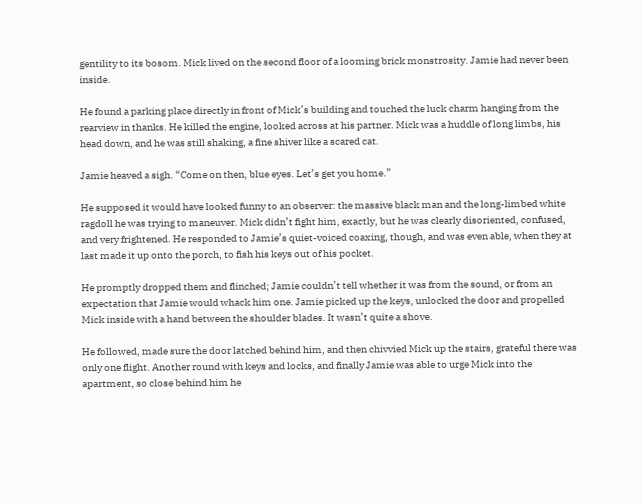gentility to its bosom. Mick lived on the second floor of a looming brick monstrosity. Jamie had never been inside.

He found a parking place directly in front of Mick’s building and touched the luck charm hanging from the rearview in thanks. He killed the engine, looked across at his partner. Mick was a huddle of long limbs, his head down, and he was still shaking, a fine shiver like a scared cat.

Jamie heaved a sigh. “Come on then, blue eyes. Let’s get you home.”

He supposed it would have looked funny to an observer: the massive black man and the long-limbed white ragdoll he was trying to maneuver. Mick didn’t fight him, exactly, but he was clearly disoriented, confused, and very frightened. He responded to Jamie’s quiet-voiced coaxing, though, and was even able, when they at last made it up onto the porch, to fish his keys out of his pocket.

He promptly dropped them and flinched; Jamie couldn’t tell whether it was from the sound, or from an expectation that Jamie would whack him one. Jamie picked up the keys, unlocked the door and propelled Mick inside with a hand between the shoulder blades. It wasn’t quite a shove.

He followed, made sure the door latched behind him, and then chivvied Mick up the stairs, grateful there was only one flight. Another round with keys and locks, and finally Jamie was able to urge Mick into the apartment, so close behind him he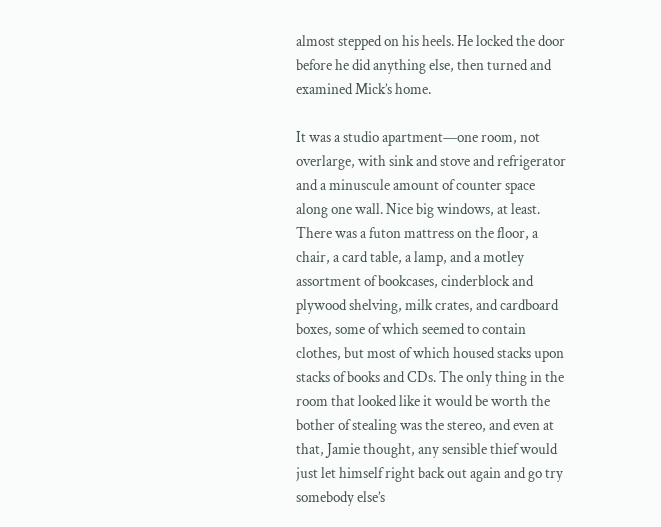almost stepped on his heels. He locked the door before he did anything else, then turned and examined Mick’s home.

It was a studio apartment—one room, not overlarge, with sink and stove and refrigerator and a minuscule amount of counter space along one wall. Nice big windows, at least. There was a futon mattress on the floor, a chair, a card table, a lamp, and a motley assortment of bookcases, cinderblock and plywood shelving, milk crates, and cardboard boxes, some of which seemed to contain clothes, but most of which housed stacks upon stacks of books and CDs. The only thing in the room that looked like it would be worth the bother of stealing was the stereo, and even at that, Jamie thought, any sensible thief would just let himself right back out again and go try somebody else’s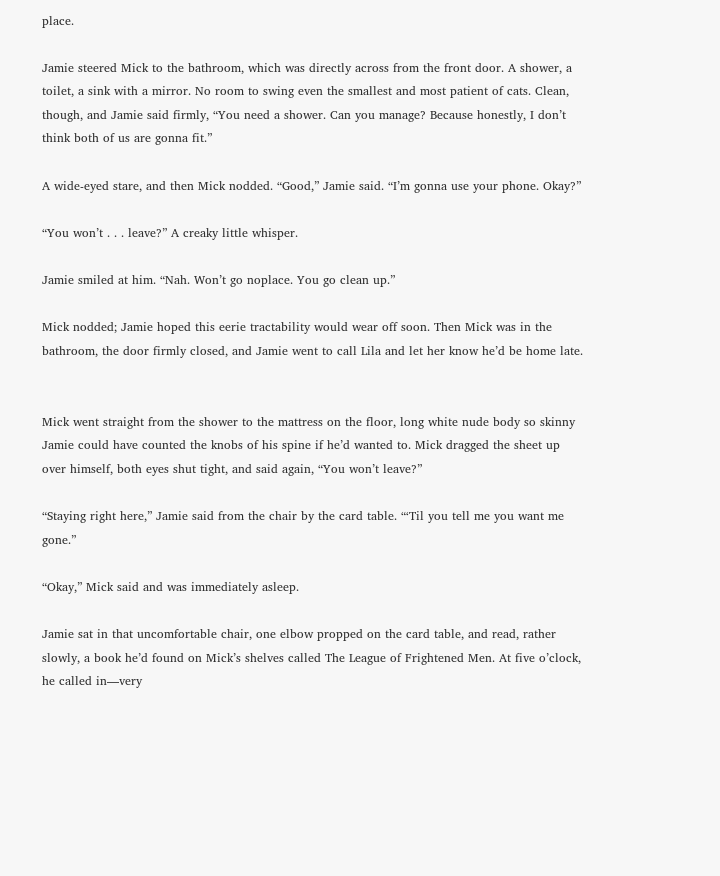place.

Jamie steered Mick to the bathroom, which was directly across from the front door. A shower, a toilet, a sink with a mirror. No room to swing even the smallest and most patient of cats. Clean, though, and Jamie said firmly, “You need a shower. Can you manage? Because honestly, I don’t think both of us are gonna fit.”

A wide-eyed stare, and then Mick nodded. “Good,” Jamie said. “I’m gonna use your phone. Okay?”

“You won’t . . . leave?” A creaky little whisper.

Jamie smiled at him. “Nah. Won’t go noplace. You go clean up.”

Mick nodded; Jamie hoped this eerie tractability would wear off soon. Then Mick was in the bathroom, the door firmly closed, and Jamie went to call Lila and let her know he’d be home late.


Mick went straight from the shower to the mattress on the floor, long white nude body so skinny Jamie could have counted the knobs of his spine if he’d wanted to. Mick dragged the sheet up over himself, both eyes shut tight, and said again, “You won’t leave?”

“Staying right here,” Jamie said from the chair by the card table. “‘Til you tell me you want me gone.”

“Okay,” Mick said and was immediately asleep.

Jamie sat in that uncomfortable chair, one elbow propped on the card table, and read, rather slowly, a book he’d found on Mick’s shelves called The League of Frightened Men. At five o’clock, he called in—very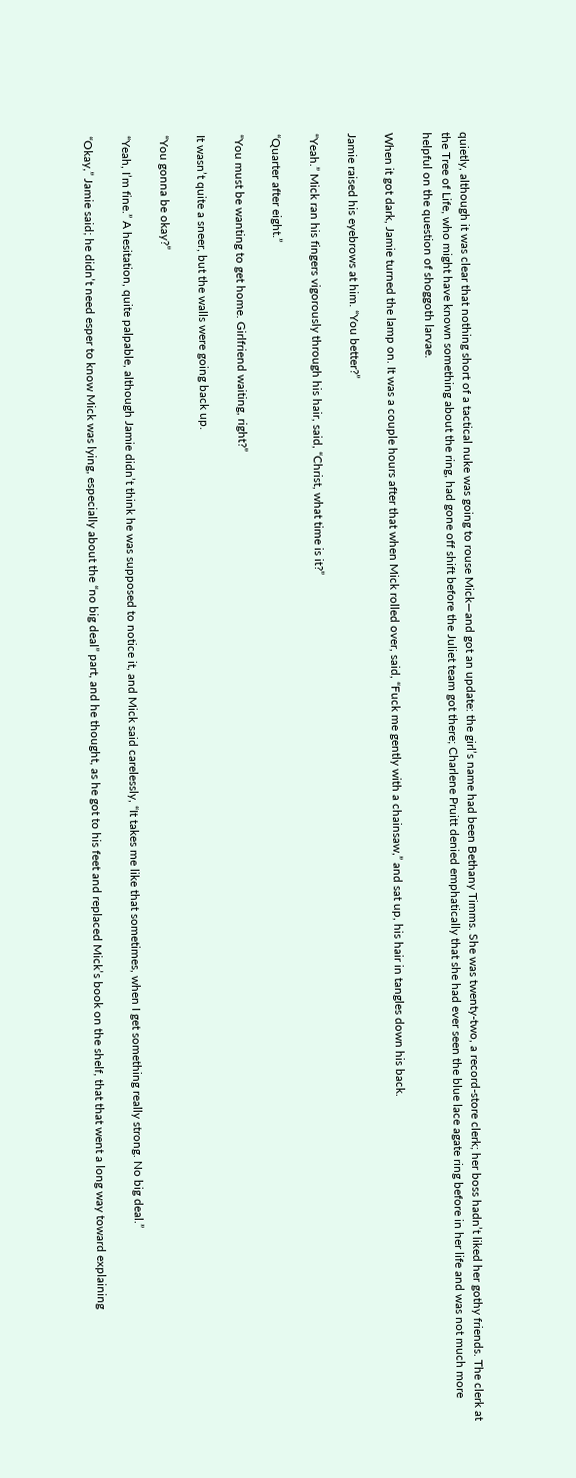quietly, although it was clear that nothing short of a tactical nuke was going to rouse Mick—and got an update: the girl’s name had been Bethany Timms. She was twenty-two, a record-store clerk; her boss hadn’t liked her gothy friends. The clerk at the Tree of Life, who might have known something about the ring, had gone off shift before the Juliet team got there; Charlene Pruitt denied emphatically that she had ever seen the blue lace agate ring before in her life and was not much more helpful on the question of shoggoth larvae.

When it got dark, Jamie turned the lamp on. It was a couple hours after that when Mick rolled over, said, “Fuck me gently with a chainsaw,” and sat up, his hair in tangles down his back.

Jamie raised his eyebrows at him. “You better?”

“Yeah.” Mick ran his fingers vigorously through his hair, said, “Christ, what time is it?”

“Quarter after eight.”

“You must be wanting to get home. Girlfriend waiting, right?”

It wasn’t quite a sneer, but the walls were going back up.

“You gonna be okay?”

“Yeah, I’m fine.” A hesitation, quite palpable, although Jamie didn’t think he was supposed to notice it, and Mick said carelessly, “It takes me like that sometimes, when I get something really strong. No big deal.”

“Okay,” Jamie said; he didn’t need esper to know Mick was lying, especially about the “no big deal” part, and he thought, as he got to his feet and replaced Mick’s book on the shelf, that that went a long way toward explaining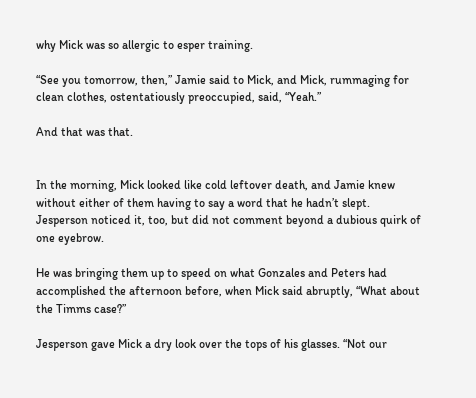why Mick was so allergic to esper training.

“See you tomorrow, then,” Jamie said to Mick, and Mick, rummaging for clean clothes, ostentatiously preoccupied, said, “Yeah.”

And that was that.


In the morning, Mick looked like cold leftover death, and Jamie knew without either of them having to say a word that he hadn’t slept. Jesperson noticed it, too, but did not comment beyond a dubious quirk of one eyebrow.

He was bringing them up to speed on what Gonzales and Peters had accomplished the afternoon before, when Mick said abruptly, “What about the Timms case?”

Jesperson gave Mick a dry look over the tops of his glasses. “Not our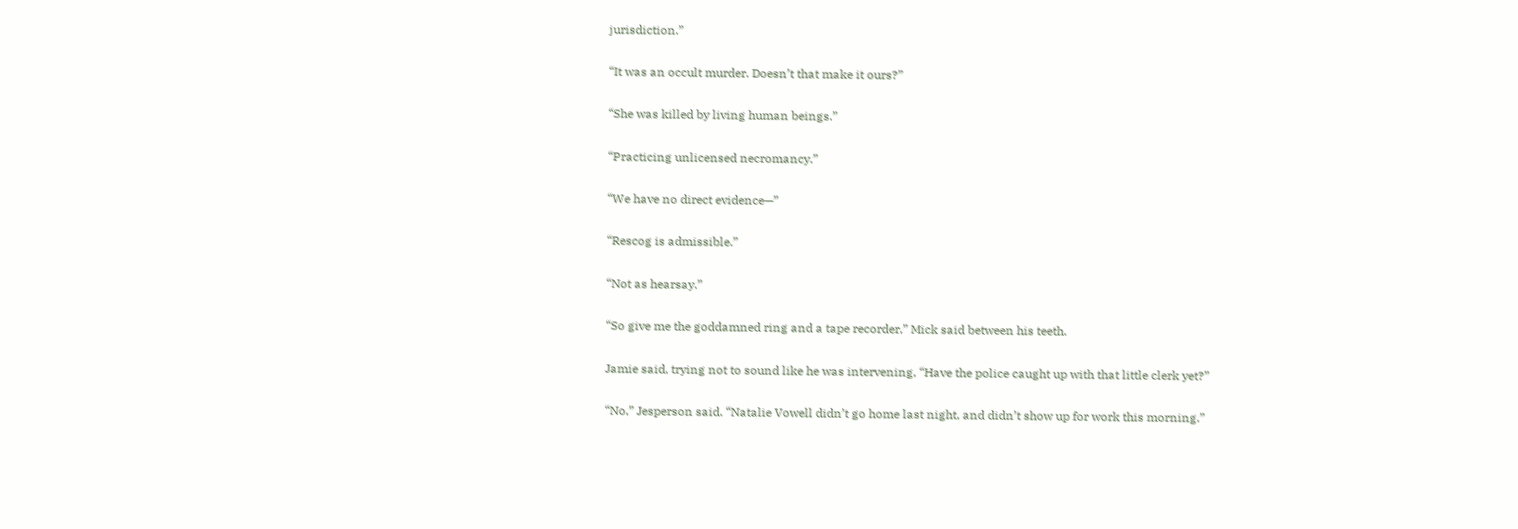jurisdiction.”

“It was an occult murder. Doesn’t that make it ours?”

“She was killed by living human beings.”

“Practicing unlicensed necromancy.”

“We have no direct evidence—”

“Rescog is admissible.”

“Not as hearsay.”

“So give me the goddamned ring and a tape recorder,” Mick said between his teeth.

Jamie said, trying not to sound like he was intervening, “Have the police caught up with that little clerk yet?”

“No,” Jesperson said. “Natalie Vowell didn’t go home last night, and didn’t show up for work this morning.”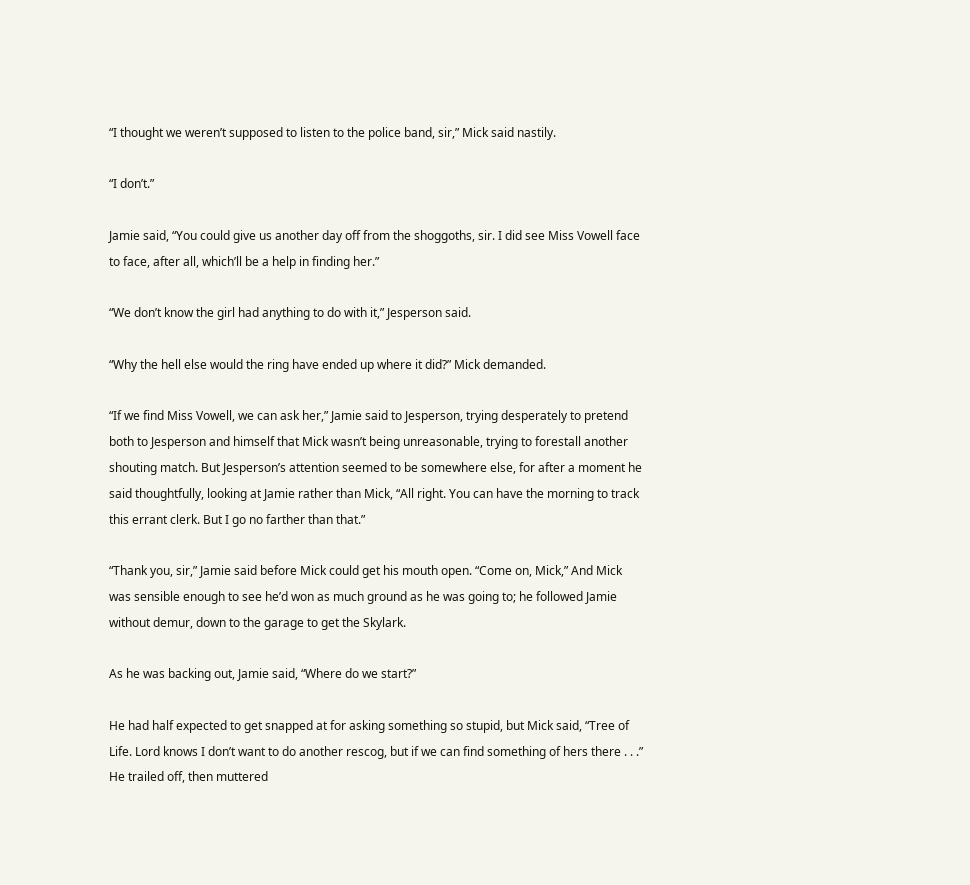“I thought we weren’t supposed to listen to the police band, sir,” Mick said nastily.

“I don’t.”

Jamie said, “You could give us another day off from the shoggoths, sir. I did see Miss Vowell face to face, after all, which’ll be a help in finding her.”

“We don’t know the girl had anything to do with it,” Jesperson said.

“Why the hell else would the ring have ended up where it did?” Mick demanded.

“If we find Miss Vowell, we can ask her,” Jamie said to Jesperson, trying desperately to pretend both to Jesperson and himself that Mick wasn’t being unreasonable, trying to forestall another shouting match. But Jesperson’s attention seemed to be somewhere else, for after a moment he said thoughtfully, looking at Jamie rather than Mick, “All right. You can have the morning to track this errant clerk. But I go no farther than that.”

“Thank you, sir,” Jamie said before Mick could get his mouth open. “Come on, Mick,” And Mick was sensible enough to see he’d won as much ground as he was going to; he followed Jamie without demur, down to the garage to get the Skylark.

As he was backing out, Jamie said, “Where do we start?”

He had half expected to get snapped at for asking something so stupid, but Mick said, “Tree of Life. Lord knows I don’t want to do another rescog, but if we can find something of hers there . . .” He trailed off, then muttered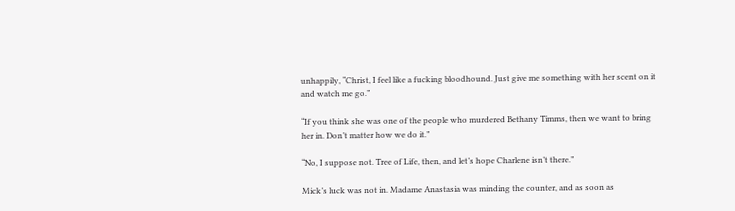unhappily, “Christ, I feel like a fucking bloodhound. Just give me something with her scent on it and watch me go.”

“If you think she was one of the people who murdered Bethany Timms, then we want to bring her in. Don’t matter how we do it.”

“No, I suppose not. Tree of Life, then, and let’s hope Charlene isn’t there.”

Mick’s luck was not in. Madame Anastasia was minding the counter, and as soon as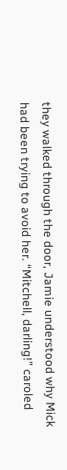they walked through the door, Jamie understood why Mick had been trying to avoid her. “Mitchell, darling!” caroled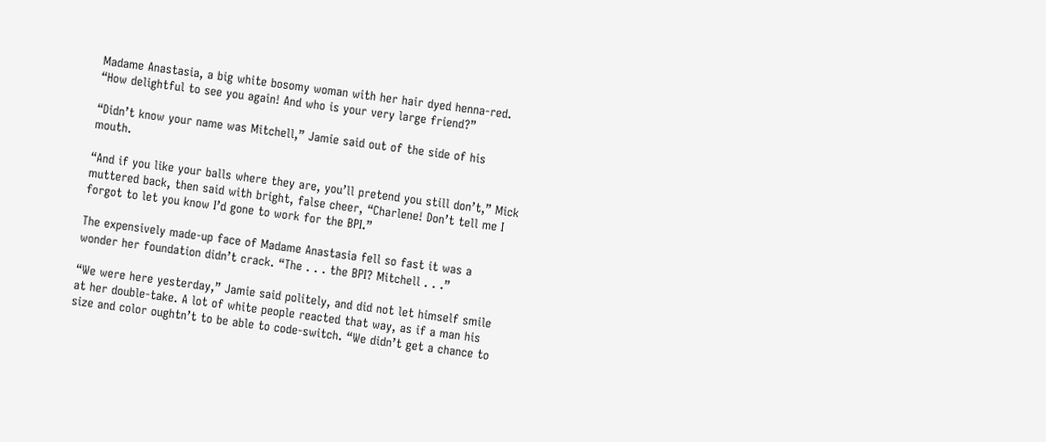Madame Anastasia, a big white bosomy woman with her hair dyed henna-red. “How delightful to see you again! And who is your very large friend?”

“Didn’t know your name was Mitchell,” Jamie said out of the side of his mouth.

“And if you like your balls where they are, you’ll pretend you still don’t,” Mick muttered back, then said with bright, false cheer, “Charlene! Don’t tell me I forgot to let you know I’d gone to work for the BPI.”

The expensively made-up face of Madame Anastasia fell so fast it was a wonder her foundation didn’t crack. “The . . . the BPI? Mitchell . . .”

“We were here yesterday,” Jamie said politely, and did not let himself smile at her double-take. A lot of white people reacted that way, as if a man his size and color oughtn’t to be able to code-switch. “We didn’t get a chance to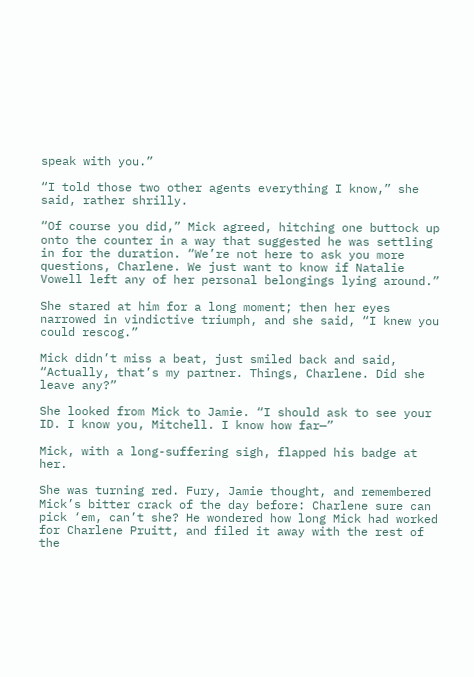speak with you.”

“I told those two other agents everything I know,” she said, rather shrilly.

“Of course you did,” Mick agreed, hitching one buttock up onto the counter in a way that suggested he was settling in for the duration. “We’re not here to ask you more questions, Charlene. We just want to know if Natalie Vowell left any of her personal belongings lying around.”

She stared at him for a long moment; then her eyes narrowed in vindictive triumph, and she said, “I knew you could rescog.”

Mick didn’t miss a beat, just smiled back and said, “Actually, that’s my partner. Things, Charlene. Did she leave any?”

She looked from Mick to Jamie. “I should ask to see your ID. I know you, Mitchell. I know how far—”

Mick, with a long-suffering sigh, flapped his badge at her.

She was turning red. Fury, Jamie thought, and remembered Mick’s bitter crack of the day before: Charlene sure can pick ‘em, can’t she? He wondered how long Mick had worked for Charlene Pruitt, and filed it away with the rest of the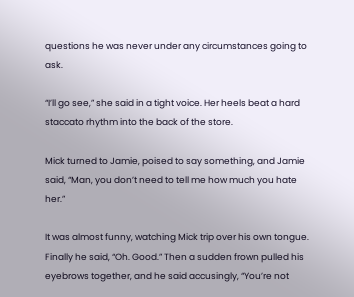questions he was never under any circumstances going to ask.

“I’ll go see,” she said in a tight voice. Her heels beat a hard staccato rhythm into the back of the store.

Mick turned to Jamie, poised to say something, and Jamie said, “Man, you don’t need to tell me how much you hate her.”

It was almost funny, watching Mick trip over his own tongue. Finally he said, “Oh. Good.” Then a sudden frown pulled his eyebrows together, and he said accusingly, “You’re not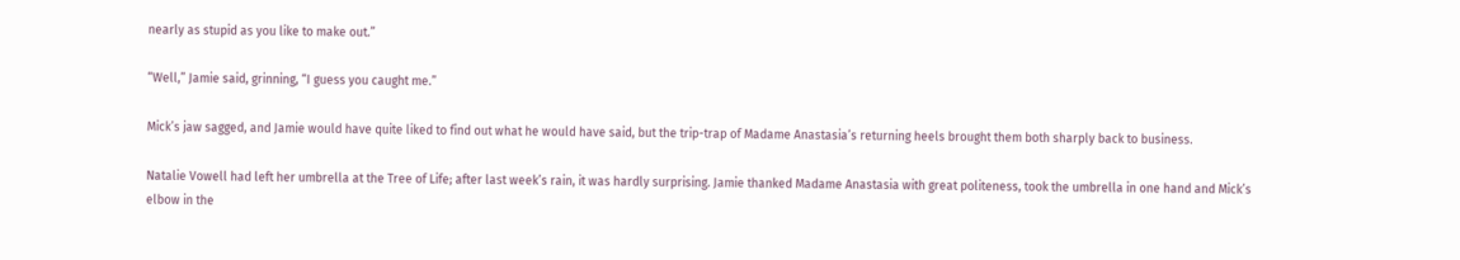nearly as stupid as you like to make out.”

“Well,” Jamie said, grinning, “I guess you caught me.”

Mick’s jaw sagged, and Jamie would have quite liked to find out what he would have said, but the trip-trap of Madame Anastasia’s returning heels brought them both sharply back to business.

Natalie Vowell had left her umbrella at the Tree of Life; after last week’s rain, it was hardly surprising. Jamie thanked Madame Anastasia with great politeness, took the umbrella in one hand and Mick’s elbow in the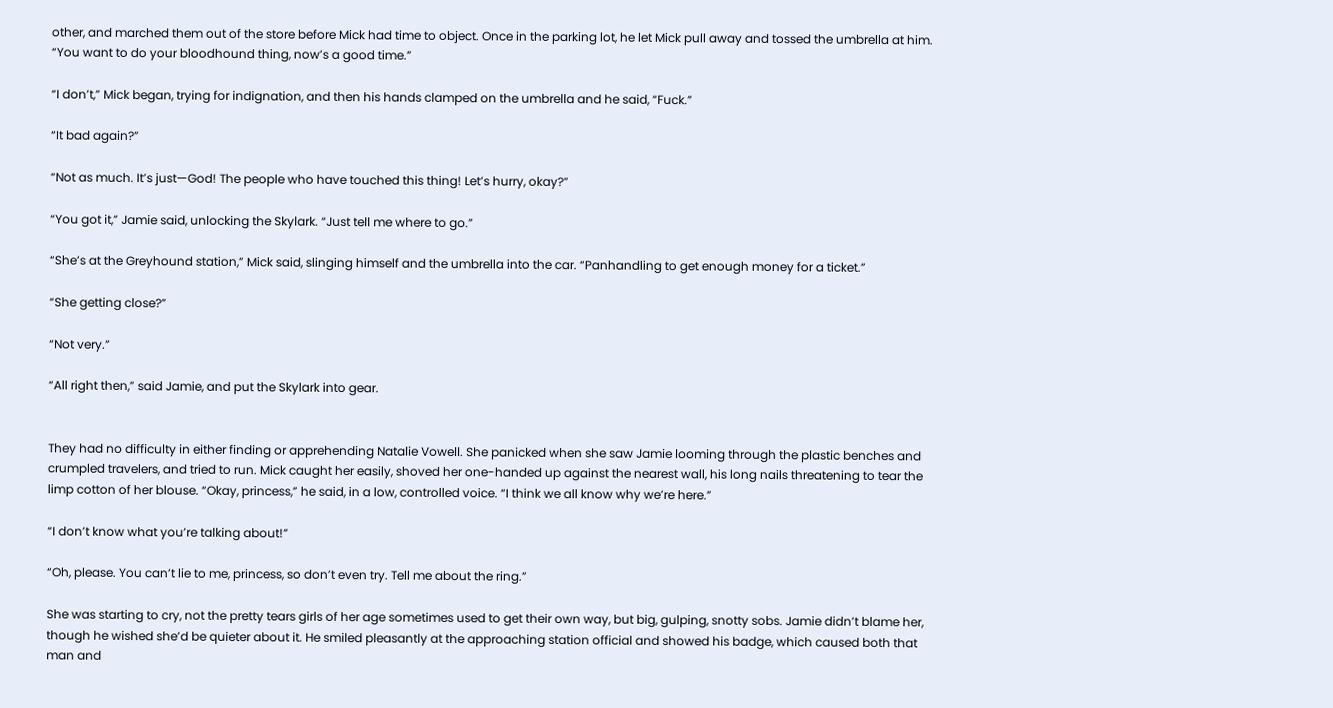other, and marched them out of the store before Mick had time to object. Once in the parking lot, he let Mick pull away and tossed the umbrella at him. “You want to do your bloodhound thing, now’s a good time.”

“I don’t,” Mick began, trying for indignation, and then his hands clamped on the umbrella and he said, “Fuck.”

“It bad again?”

“Not as much. It’s just—God! The people who have touched this thing! Let’s hurry, okay?”

“You got it,” Jamie said, unlocking the Skylark. “Just tell me where to go.”

“She’s at the Greyhound station,” Mick said, slinging himself and the umbrella into the car. “Panhandling to get enough money for a ticket.”

“She getting close?”

“Not very.”

“All right then,” said Jamie, and put the Skylark into gear.


They had no difficulty in either finding or apprehending Natalie Vowell. She panicked when she saw Jamie looming through the plastic benches and crumpled travelers, and tried to run. Mick caught her easily, shoved her one-handed up against the nearest wall, his long nails threatening to tear the limp cotton of her blouse. “Okay, princess,” he said, in a low, controlled voice. “I think we all know why we’re here.”

“I don’t know what you’re talking about!”

“Oh, please. You can’t lie to me, princess, so don’t even try. Tell me about the ring.”

She was starting to cry, not the pretty tears girls of her age sometimes used to get their own way, but big, gulping, snotty sobs. Jamie didn’t blame her, though he wished she’d be quieter about it. He smiled pleasantly at the approaching station official and showed his badge, which caused both that man and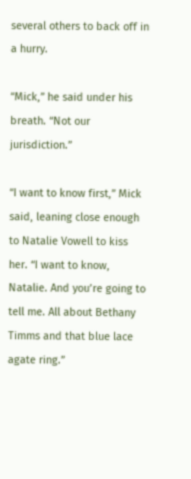several others to back off in a hurry.

“Mick,” he said under his breath. “Not our jurisdiction.”

“I want to know first,” Mick said, leaning close enough to Natalie Vowell to kiss her. “I want to know, Natalie. And you’re going to tell me. All about Bethany Timms and that blue lace agate ring.”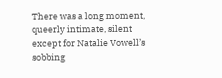There was a long moment, queerly intimate, silent except for Natalie Vowell’s sobbing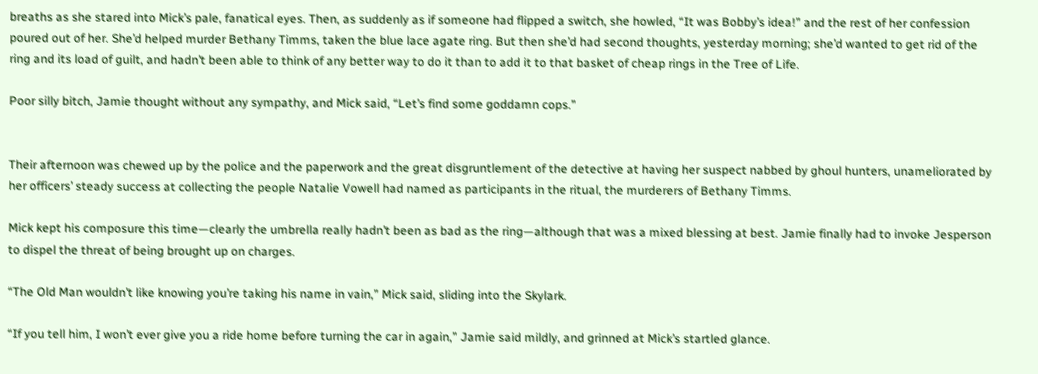breaths as she stared into Mick’s pale, fanatical eyes. Then, as suddenly as if someone had flipped a switch, she howled, “It was Bobby’s idea!” and the rest of her confession poured out of her. She’d helped murder Bethany Timms, taken the blue lace agate ring. But then she’d had second thoughts, yesterday morning; she’d wanted to get rid of the ring and its load of guilt, and hadn’t been able to think of any better way to do it than to add it to that basket of cheap rings in the Tree of Life.

Poor silly bitch, Jamie thought without any sympathy, and Mick said, “Let’s find some goddamn cops.”


Their afternoon was chewed up by the police and the paperwork and the great disgruntlement of the detective at having her suspect nabbed by ghoul hunters, unameliorated by her officers’ steady success at collecting the people Natalie Vowell had named as participants in the ritual, the murderers of Bethany Timms.

Mick kept his composure this time—clearly the umbrella really hadn’t been as bad as the ring—although that was a mixed blessing at best. Jamie finally had to invoke Jesperson to dispel the threat of being brought up on charges.

“The Old Man wouldn’t like knowing you’re taking his name in vain,” Mick said, sliding into the Skylark.

“If you tell him, I won’t ever give you a ride home before turning the car in again,” Jamie said mildly, and grinned at Mick’s startled glance.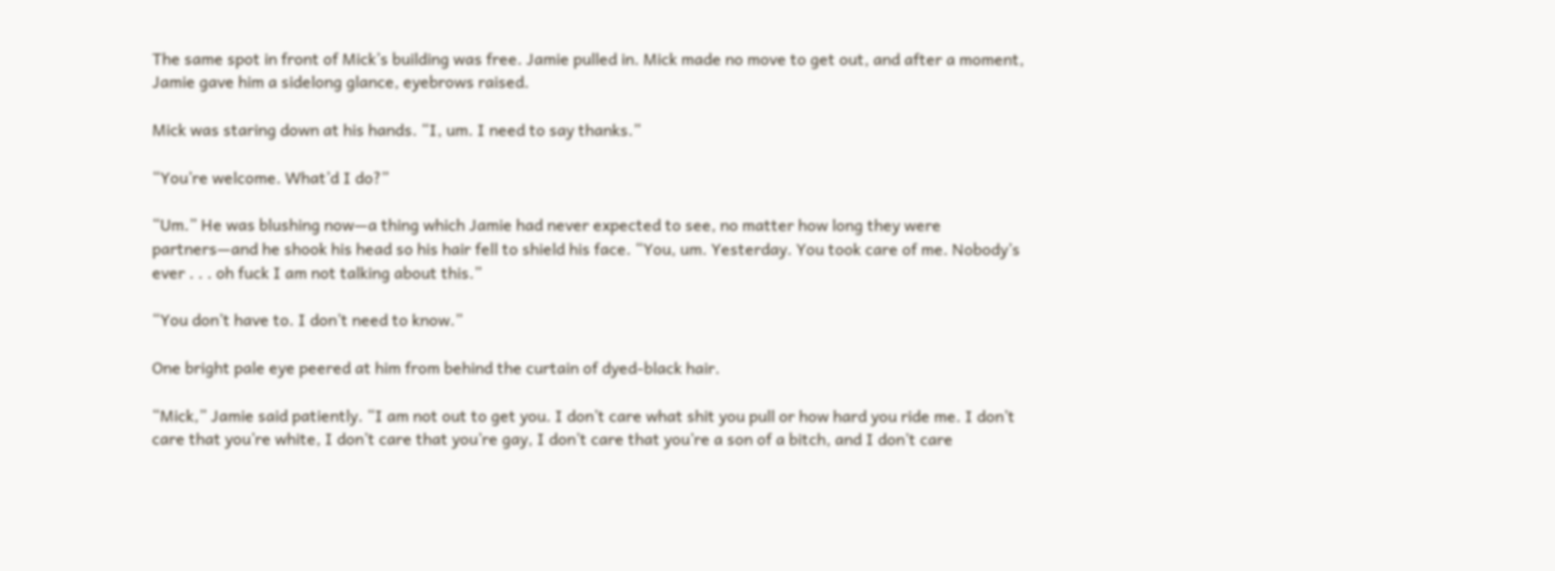The same spot in front of Mick’s building was free. Jamie pulled in. Mick made no move to get out, and after a moment, Jamie gave him a sidelong glance, eyebrows raised.

Mick was staring down at his hands. “I, um. I need to say thanks.”

“You’re welcome. What’d I do?”

“Um.” He was blushing now—a thing which Jamie had never expected to see, no matter how long they were partners—and he shook his head so his hair fell to shield his face. “You, um. Yesterday. You took care of me. Nobody’s ever . . . oh fuck I am not talking about this.”

“You don’t have to. I don’t need to know.”

One bright pale eye peered at him from behind the curtain of dyed-black hair.

“Mick,” Jamie said patiently. “I am not out to get you. I don’t care what shit you pull or how hard you ride me. I don’t care that you’re white, I don’t care that you’re gay, I don’t care that you’re a son of a bitch, and I don’t care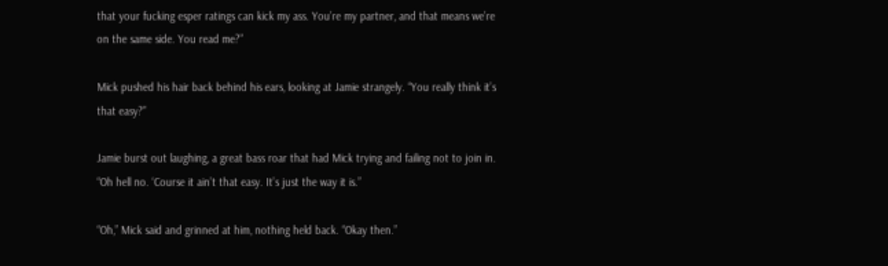that your fucking esper ratings can kick my ass. You’re my partner, and that means we’re on the same side. You read me?”

Mick pushed his hair back behind his ears, looking at Jamie strangely. “You really think it’s that easy?”

Jamie burst out laughing, a great bass roar that had Mick trying and failing not to join in. “Oh hell no. ‘Course it ain’t that easy. It’s just the way it is.”

“Oh,” Mick said and grinned at him, nothing held back. “Okay then.”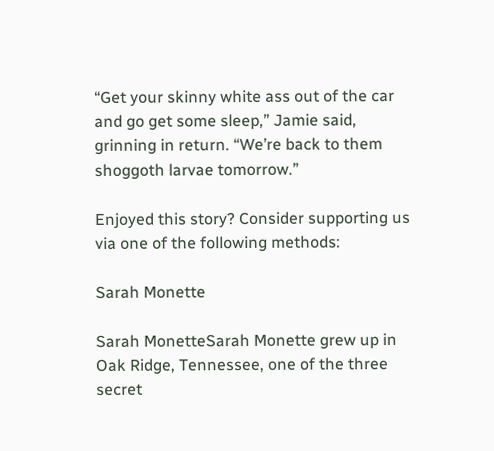“Get your skinny white ass out of the car and go get some sleep,” Jamie said, grinning in return. “We’re back to them shoggoth larvae tomorrow.”

Enjoyed this story? Consider supporting us via one of the following methods:

Sarah Monette

Sarah MonetteSarah Monette grew up in Oak Ridge, Tennessee, one of the three secret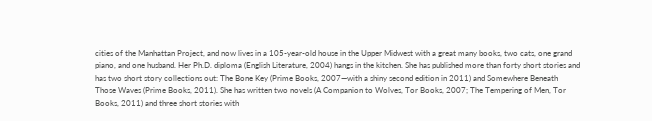cities of the Manhattan Project, and now lives in a 105-year-old house in the Upper Midwest with a great many books, two cats, one grand piano, and one husband. Her Ph.D. diploma (English Literature, 2004) hangs in the kitchen. She has published more than forty short stories and has two short story collections out: The Bone Key (Prime Books, 2007—with a shiny second edition in 2011) and Somewhere Beneath Those Waves (Prime Books, 2011). She has written two novels (A Companion to Wolves, Tor Books, 2007; The Tempering of Men, Tor Books, 2011) and three short stories with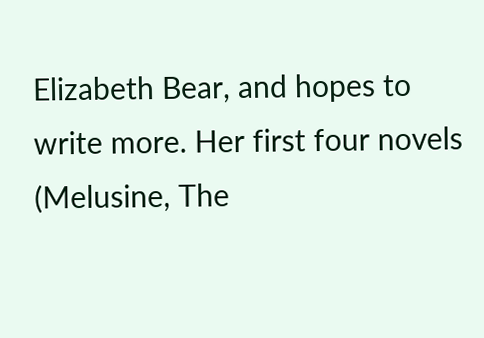Elizabeth Bear, and hopes to write more. Her first four novels (Melusine, The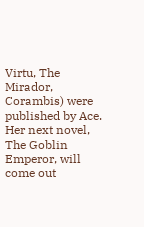Virtu, The Mirador, Corambis) were published by Ace. Her next novel, The Goblin Emperor, will come out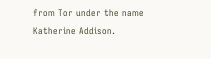from Tor under the name Katherine Addison.